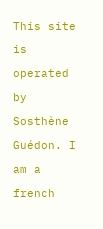This site is operated by Sosthène Guédon. I am a french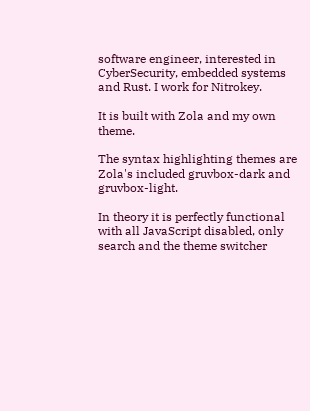software engineer, interested in CyberSecurity, embedded systems and Rust. I work for Nitrokey.

It is built with Zola and my own theme.

The syntax highlighting themes are Zola's included gruvbox-dark and gruvbox-light.

In theory it is perfectly functional with all JavaScript disabled, only search and the theme switcher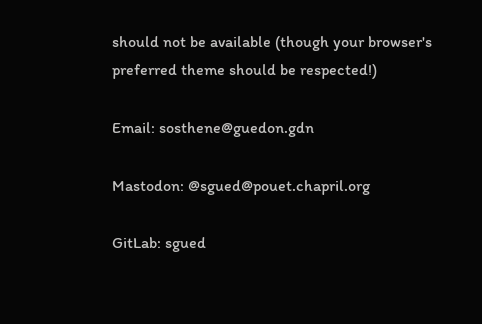should not be available (though your browser's preferred theme should be respected!)

Email: sosthene@guedon.gdn

Mastodon: @sgued@pouet.chapril.org

GitLab: sgued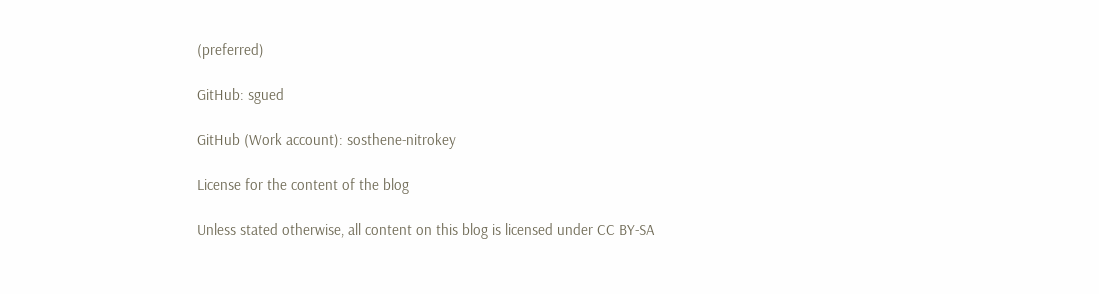(preferred)

GitHub: sgued

GitHub (Work account): sosthene-nitrokey

License for the content of the blog

Unless stated otherwise, all content on this blog is licensed under CC BY-SA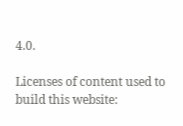4.0.

Licenses of content used to build this website: